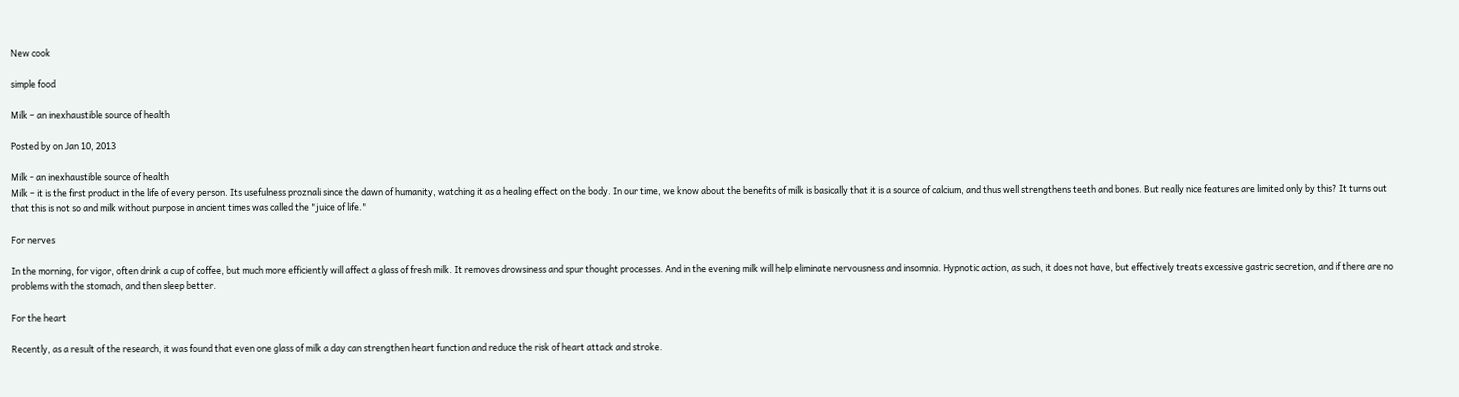New cook

simple food

Milk – an inexhaustible source of health

Posted by on Jan 10, 2013

Milk - an inexhaustible source of health
Milk – it is the first product in the life of every person. Its usefulness proznali since the dawn of humanity, watching it as a healing effect on the body. In our time, we know about the benefits of milk is basically that it is a source of calcium, and thus well strengthens teeth and bones. But really nice features are limited only by this? It turns out that this is not so and milk without purpose in ancient times was called the "juice of life."

For nerves

In the morning, for vigor, often drink a cup of coffee, but much more efficiently will affect a glass of fresh milk. It removes drowsiness and spur thought processes. And in the evening milk will help eliminate nervousness and insomnia. Hypnotic action, as such, it does not have, but effectively treats excessive gastric secretion, and if there are no problems with the stomach, and then sleep better.

For the heart

Recently, as a result of the research, it was found that even one glass of milk a day can strengthen heart function and reduce the risk of heart attack and stroke.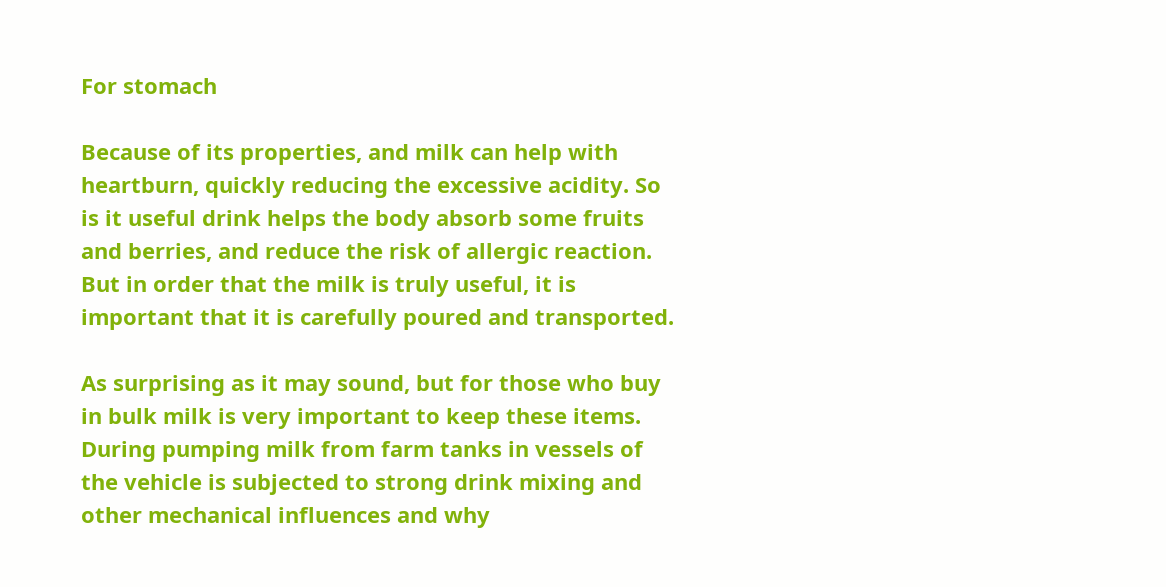For stomach

Because of its properties, and milk can help with heartburn, quickly reducing the excessive acidity. So is it useful drink helps the body absorb some fruits and berries, and reduce the risk of allergic reaction. But in order that the milk is truly useful, it is important that it is carefully poured and transported.

As surprising as it may sound, but for those who buy in bulk milk is very important to keep these items. During pumping milk from farm tanks in vessels of the vehicle is subjected to strong drink mixing and other mechanical influences and why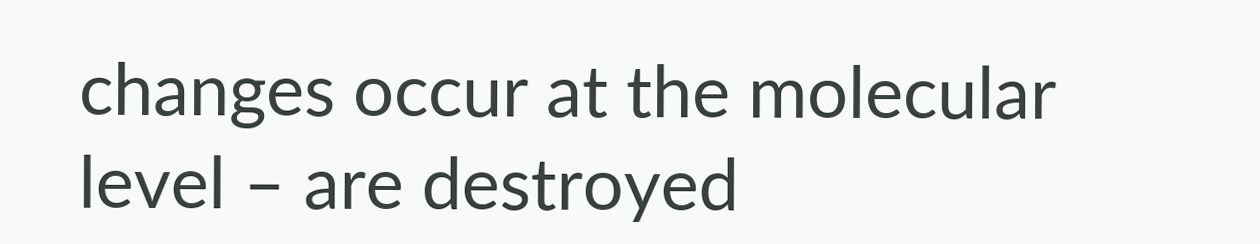changes occur at the molecular level – are destroyed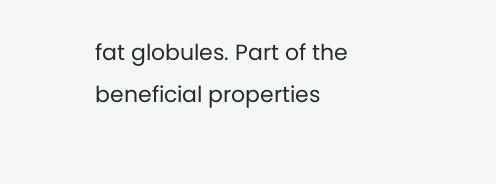fat globules. Part of the beneficial properties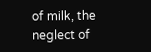of milk, the neglect of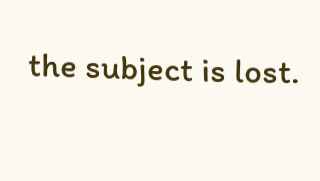the subject is lost.